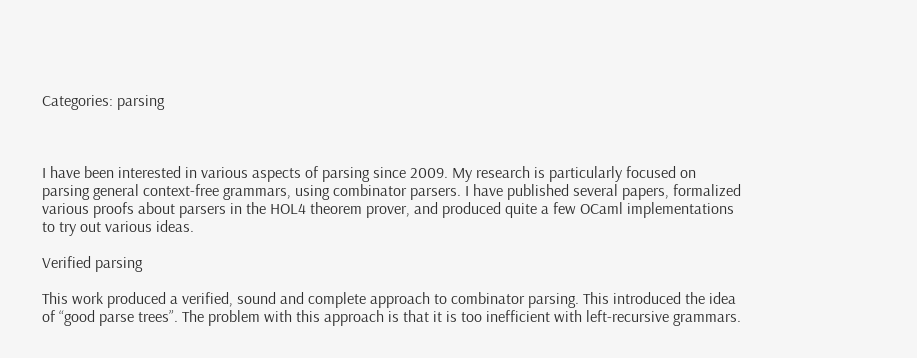Categories: parsing



I have been interested in various aspects of parsing since 2009. My research is particularly focused on parsing general context-free grammars, using combinator parsers. I have published several papers, formalized various proofs about parsers in the HOL4 theorem prover, and produced quite a few OCaml implementations to try out various ideas.

Verified parsing

This work produced a verified, sound and complete approach to combinator parsing. This introduced the idea of “good parse trees”. The problem with this approach is that it is too inefficient with left-recursive grammars.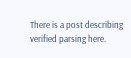There is a post describing verified parsing here.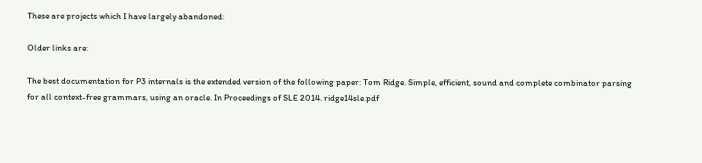These are projects which I have largely abandoned:

Older links are:

The best documentation for P3 internals is the extended version of the following paper: Tom Ridge. Simple, efficient, sound and complete combinator parsing for all context-free grammars, using an oracle. In Proceedings of SLE 2014. ridge14sle.pdf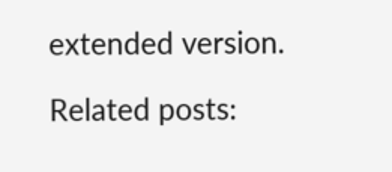extended version.

Related posts: